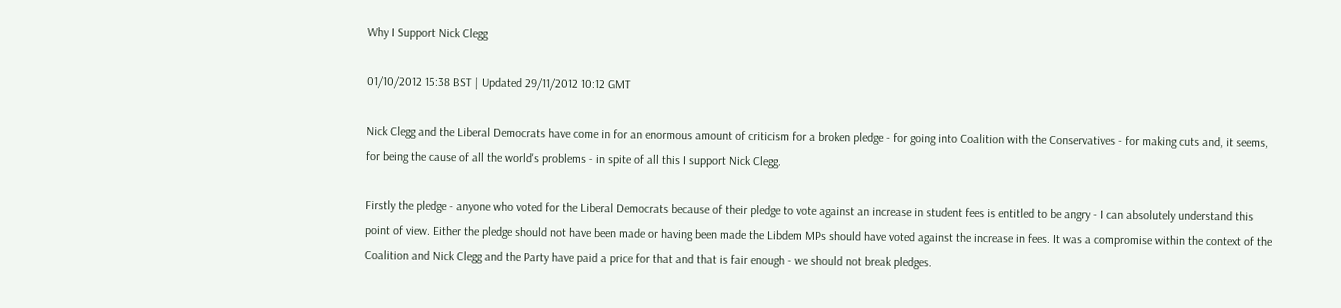Why I Support Nick Clegg

01/10/2012 15:38 BST | Updated 29/11/2012 10:12 GMT

Nick Clegg and the Liberal Democrats have come in for an enormous amount of criticism for a broken pledge - for going into Coalition with the Conservatives - for making cuts and, it seems, for being the cause of all the world's problems - in spite of all this I support Nick Clegg.

Firstly the pledge - anyone who voted for the Liberal Democrats because of their pledge to vote against an increase in student fees is entitled to be angry - I can absolutely understand this point of view. Either the pledge should not have been made or having been made the Libdem MPs should have voted against the increase in fees. It was a compromise within the context of the Coalition and Nick Clegg and the Party have paid a price for that and that is fair enough - we should not break pledges.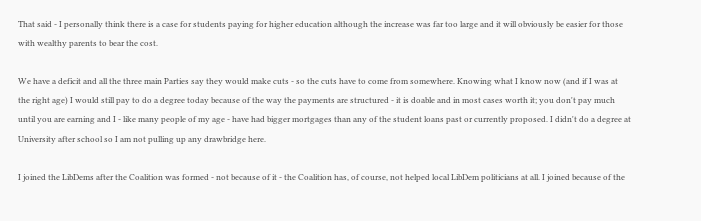That said - I personally think there is a case for students paying for higher education although the increase was far too large and it will obviously be easier for those with wealthy parents to bear the cost.

We have a deficit and all the three main Parties say they would make cuts - so the cuts have to come from somewhere. Knowing what I know now (and if I was at the right age) I would still pay to do a degree today because of the way the payments are structured - it is doable and in most cases worth it; you don't pay much until you are earning and I - like many people of my age - have had bigger mortgages than any of the student loans past or currently proposed. I didn't do a degree at University after school so I am not pulling up any drawbridge here.

I joined the LibDems after the Coalition was formed - not because of it - the Coalition has, of course, not helped local LibDem politicians at all. I joined because of the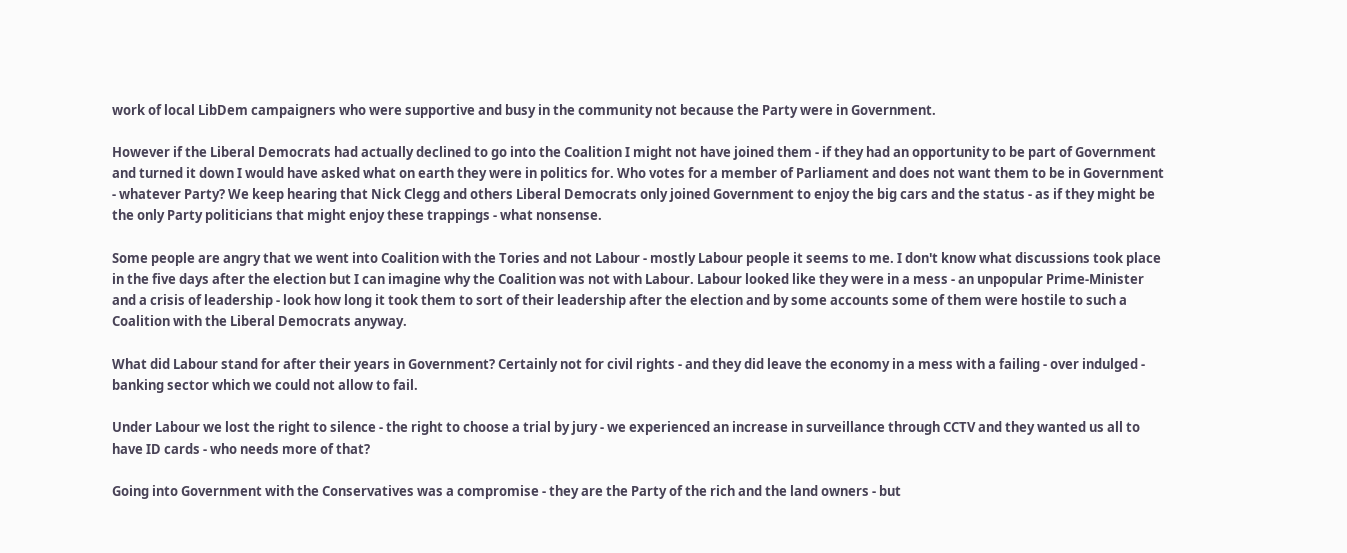work of local LibDem campaigners who were supportive and busy in the community not because the Party were in Government.

However if the Liberal Democrats had actually declined to go into the Coalition I might not have joined them - if they had an opportunity to be part of Government and turned it down I would have asked what on earth they were in politics for. Who votes for a member of Parliament and does not want them to be in Government - whatever Party? We keep hearing that Nick Clegg and others Liberal Democrats only joined Government to enjoy the big cars and the status - as if they might be the only Party politicians that might enjoy these trappings - what nonsense.

Some people are angry that we went into Coalition with the Tories and not Labour - mostly Labour people it seems to me. I don't know what discussions took place in the five days after the election but I can imagine why the Coalition was not with Labour. Labour looked like they were in a mess - an unpopular Prime-Minister and a crisis of leadership - look how long it took them to sort of their leadership after the election and by some accounts some of them were hostile to such a Coalition with the Liberal Democrats anyway.

What did Labour stand for after their years in Government? Certainly not for civil rights - and they did leave the economy in a mess with a failing - over indulged - banking sector which we could not allow to fail.

Under Labour we lost the right to silence - the right to choose a trial by jury - we experienced an increase in surveillance through CCTV and they wanted us all to have ID cards - who needs more of that?

Going into Government with the Conservatives was a compromise - they are the Party of the rich and the land owners - but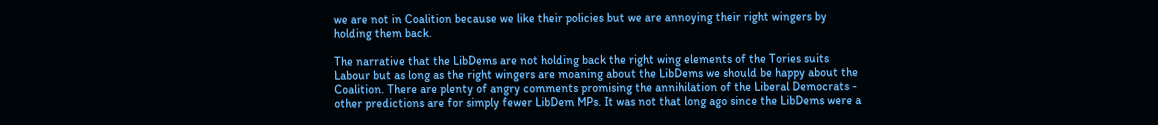we are not in Coalition because we like their policies but we are annoying their right wingers by holding them back.

The narrative that the LibDems are not holding back the right wing elements of the Tories suits Labour but as long as the right wingers are moaning about the LibDems we should be happy about the Coalition. There are plenty of angry comments promising the annihilation of the Liberal Democrats - other predictions are for simply fewer LibDem MPs. It was not that long ago since the LibDems were a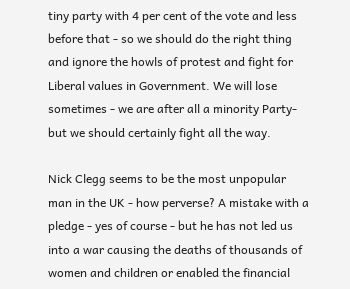tiny party with 4 per cent of the vote and less before that - so we should do the right thing and ignore the howls of protest and fight for Liberal values in Government. We will lose sometimes - we are after all a minority Party- but we should certainly fight all the way.

Nick Clegg seems to be the most unpopular man in the UK - how perverse? A mistake with a pledge - yes of course - but he has not led us into a war causing the deaths of thousands of women and children or enabled the financial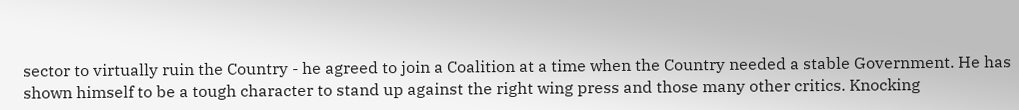sector to virtually ruin the Country - he agreed to join a Coalition at a time when the Country needed a stable Government. He has shown himself to be a tough character to stand up against the right wing press and those many other critics. Knocking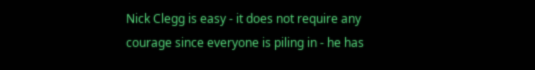Nick Clegg is easy - it does not require any courage since everyone is piling in - he has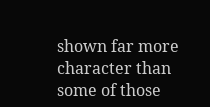shown far more character than some of those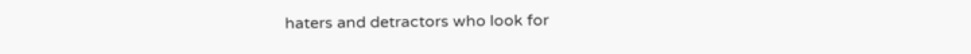haters and detractors who look for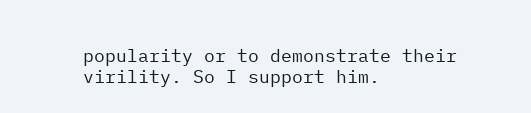popularity or to demonstrate their virility. So I support him.